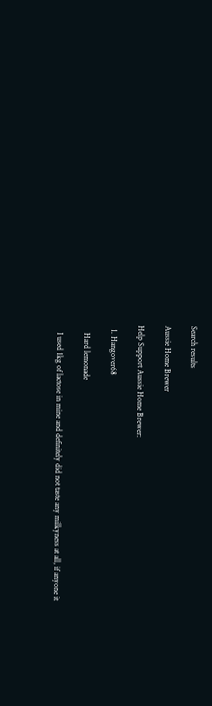Search results

Aussie Home Brewer

Help Support Aussie Home Brewer:

  1. Hangover68

    Hard lemonade

    I used 1kg of lactose in mine and definitely did not taste any milkyness at all, if anyone it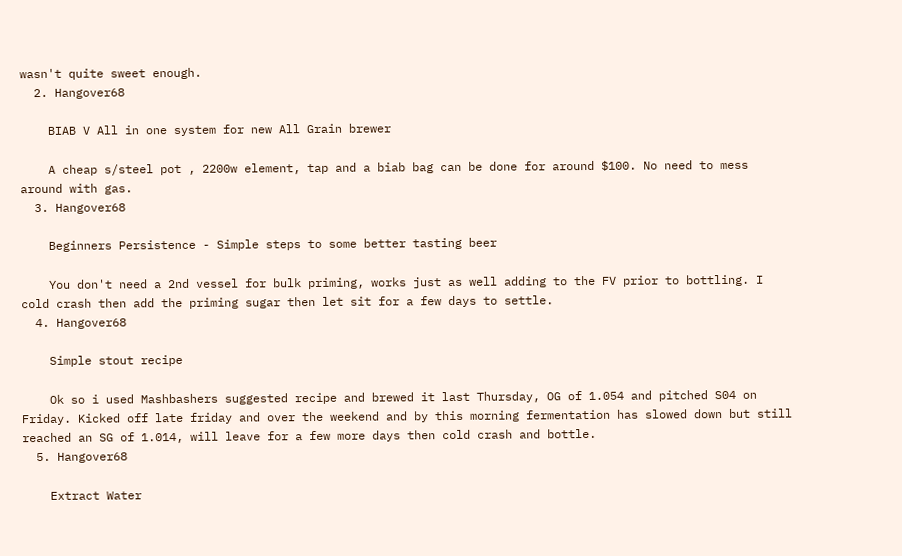wasn't quite sweet enough.
  2. Hangover68

    BIAB V All in one system for new All Grain brewer

    A cheap s/steel pot , 2200w element, tap and a biab bag can be done for around $100. No need to mess around with gas.
  3. Hangover68

    Beginners Persistence - Simple steps to some better tasting beer

    You don't need a 2nd vessel for bulk priming, works just as well adding to the FV prior to bottling. I cold crash then add the priming sugar then let sit for a few days to settle.
  4. Hangover68

    Simple stout recipe

    Ok so i used Mashbashers suggested recipe and brewed it last Thursday, OG of 1.054 and pitched S04 on Friday. Kicked off late friday and over the weekend and by this morning fermentation has slowed down but still reached an SG of 1.014, will leave for a few more days then cold crash and bottle.
  5. Hangover68

    Extract Water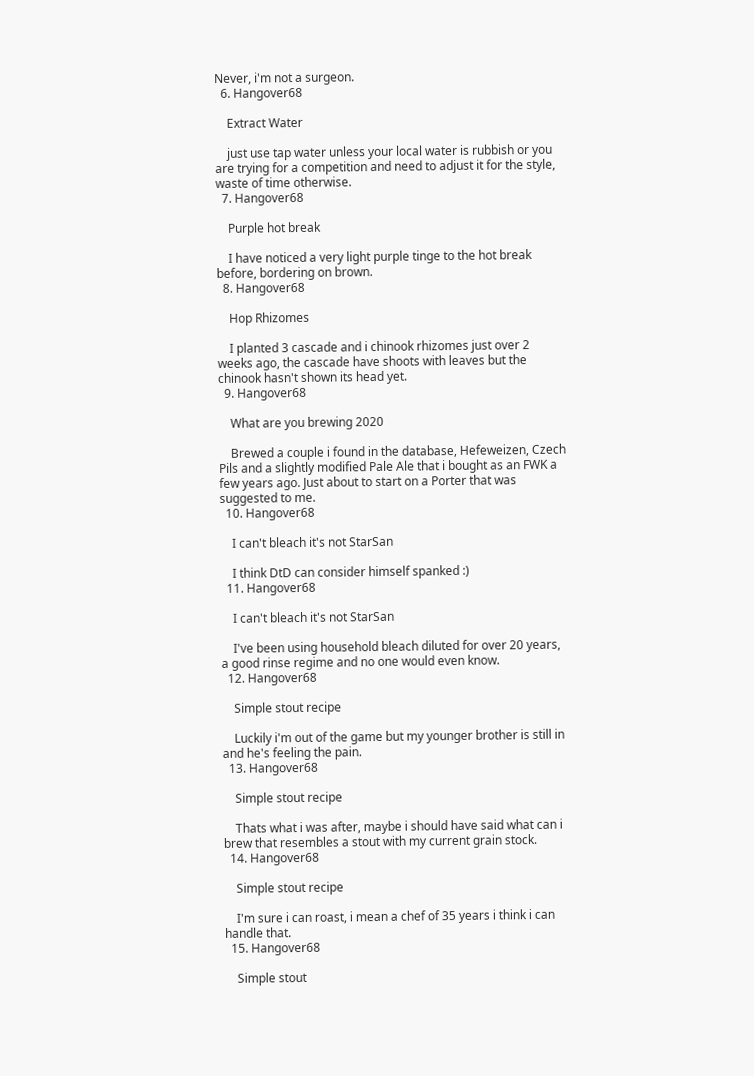Never, i'm not a surgeon.
  6. Hangover68

    Extract Water

    just use tap water unless your local water is rubbish or you are trying for a competition and need to adjust it for the style, waste of time otherwise.
  7. Hangover68

    Purple hot break

    I have noticed a very light purple tinge to the hot break before, bordering on brown.
  8. Hangover68

    Hop Rhizomes

    I planted 3 cascade and i chinook rhizomes just over 2 weeks ago, the cascade have shoots with leaves but the chinook hasn't shown its head yet.
  9. Hangover68

    What are you brewing 2020

    Brewed a couple i found in the database, Hefeweizen, Czech Pils and a slightly modified Pale Ale that i bought as an FWK a few years ago. Just about to start on a Porter that was suggested to me.
  10. Hangover68

    I can't bleach it's not StarSan

    I think DtD can consider himself spanked :)
  11. Hangover68

    I can't bleach it's not StarSan

    I've been using household bleach diluted for over 20 years, a good rinse regime and no one would even know.
  12. Hangover68

    Simple stout recipe

    Luckily i'm out of the game but my younger brother is still in and he's feeling the pain.
  13. Hangover68

    Simple stout recipe

    Thats what i was after, maybe i should have said what can i brew that resembles a stout with my current grain stock.
  14. Hangover68

    Simple stout recipe

    I'm sure i can roast, i mean a chef of 35 years i think i can handle that.
  15. Hangover68

    Simple stout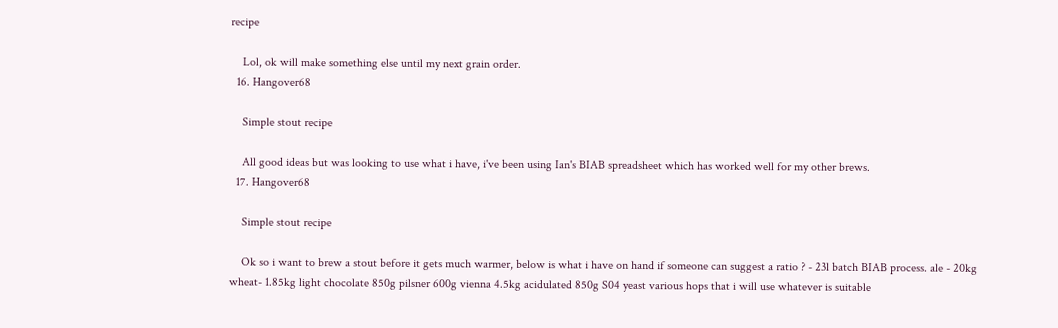recipe

    Lol, ok will make something else until my next grain order.
  16. Hangover68

    Simple stout recipe

    All good ideas but was looking to use what i have, i've been using Ian's BIAB spreadsheet which has worked well for my other brews.
  17. Hangover68

    Simple stout recipe

    Ok so i want to brew a stout before it gets much warmer, below is what i have on hand if someone can suggest a ratio ? - 23l batch BIAB process. ale - 20kg wheat- 1.85kg light chocolate 850g pilsner 600g vienna 4.5kg acidulated 850g S04 yeast various hops that i will use whatever is suitable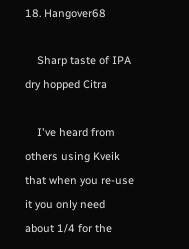18. Hangover68

    Sharp taste of IPA dry hopped Citra

    I've heard from others using Kveik that when you re-use it you only need about 1/4 for the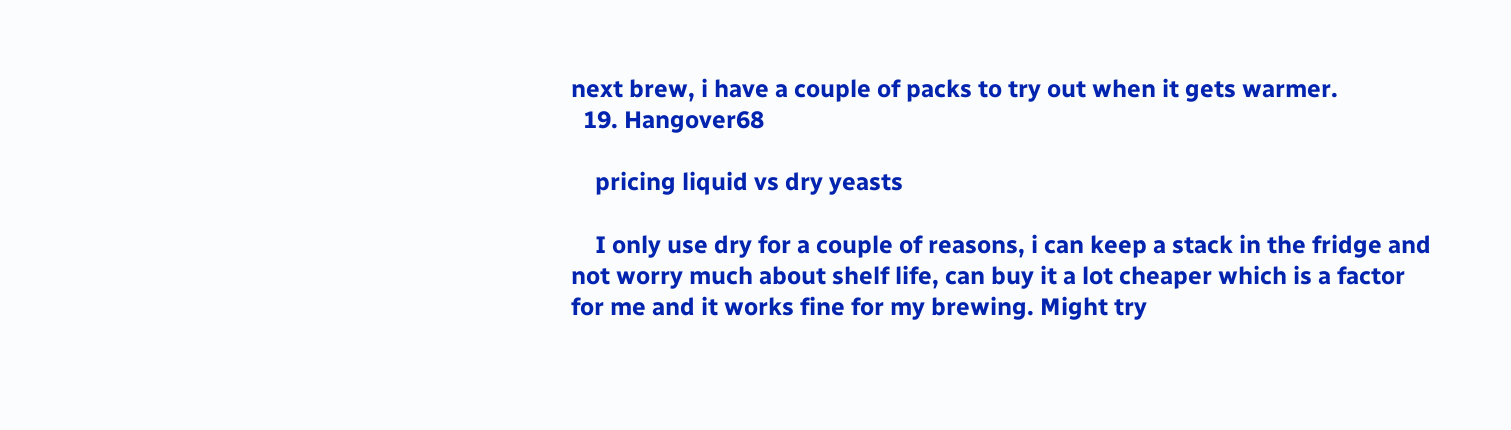next brew, i have a couple of packs to try out when it gets warmer.
  19. Hangover68

    pricing liquid vs dry yeasts

    I only use dry for a couple of reasons, i can keep a stack in the fridge and not worry much about shelf life, can buy it a lot cheaper which is a factor for me and it works fine for my brewing. Might try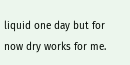liquid one day but for now dry works for me.